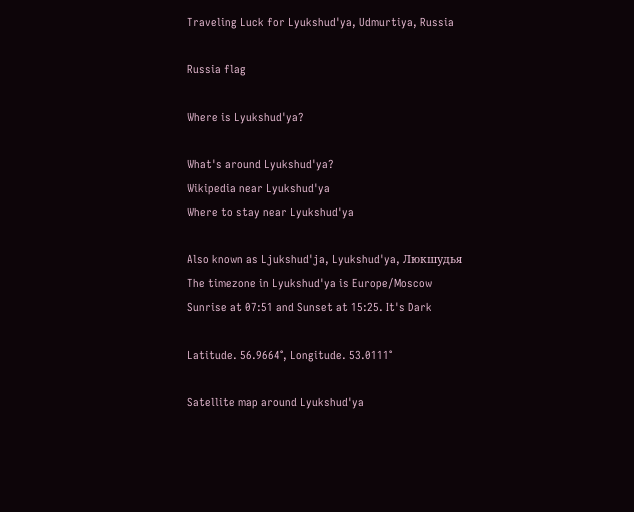Traveling Luck for Lyukshud'ya, Udmurtiya, Russia

Russia flag

Where is Lyukshud'ya?

What's around Lyukshud'ya?
Wikipedia near Lyukshud'ya
Where to stay near Lyukshud'ya

Also known as Ljukshud'ja, Lyukshud'ya, Люкшудья
The timezone in Lyukshud'ya is Europe/Moscow
Sunrise at 07:51 and Sunset at 15:25. It's Dark

Latitude. 56.9664°, Longitude. 53.0111°

Satellite map around Lyukshud'ya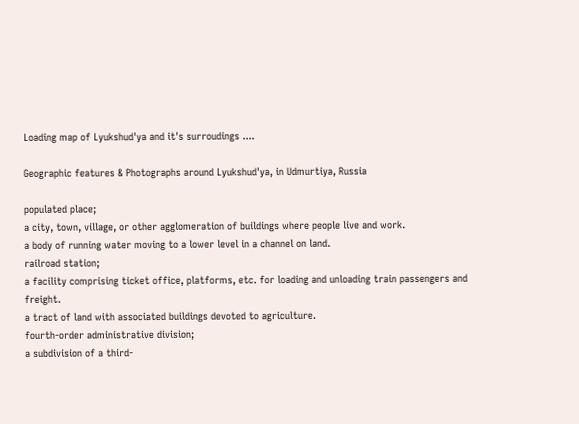Loading map of Lyukshud'ya and it's surroudings ....

Geographic features & Photographs around Lyukshud'ya, in Udmurtiya, Russia

populated place;
a city, town, village, or other agglomeration of buildings where people live and work.
a body of running water moving to a lower level in a channel on land.
railroad station;
a facility comprising ticket office, platforms, etc. for loading and unloading train passengers and freight.
a tract of land with associated buildings devoted to agriculture.
fourth-order administrative division;
a subdivision of a third-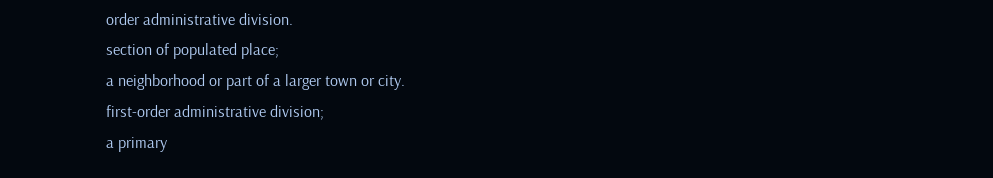order administrative division.
section of populated place;
a neighborhood or part of a larger town or city.
first-order administrative division;
a primary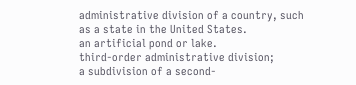administrative division of a country, such as a state in the United States.
an artificial pond or lake.
third-order administrative division;
a subdivision of a second-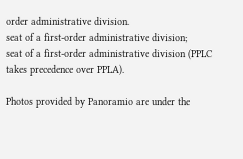order administrative division.
seat of a first-order administrative division;
seat of a first-order administrative division (PPLC takes precedence over PPLA).

Photos provided by Panoramio are under the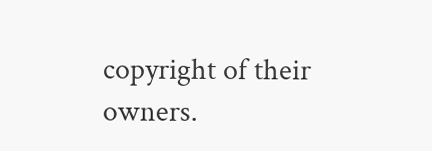copyright of their owners.